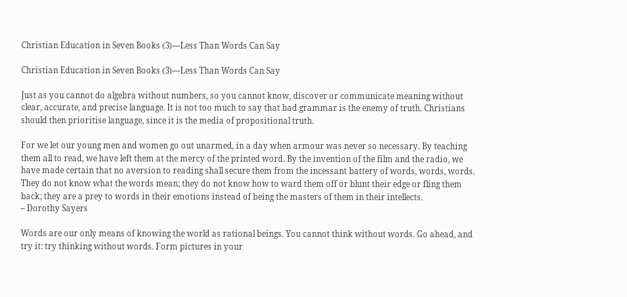Christian Education in Seven Books (3)—Less Than Words Can Say

Christian Education in Seven Books (3)—Less Than Words Can Say

Just as you cannot do algebra without numbers, so you cannot know, discover or communicate meaning without clear, accurate, and precise language. It is not too much to say that bad grammar is the enemy of truth. Christians should then prioritise language, since it is the media of propositional truth.

For we let our young men and women go out unarmed, in a day when armour was never so necessary. By teaching them all to read, we have left them at the mercy of the printed word. By the invention of the film and the radio, we have made certain that no aversion to reading shall secure them from the incessant battery of words, words, words. They do not know what the words mean; they do not know how to ward them off or blunt their edge or fling them back; they are a prey to words in their emotions instead of being the masters of them in their intellects.
– Dorothy Sayers

Words are our only means of knowing the world as rational beings. You cannot think without words. Go ahead, and try it: try thinking without words. Form pictures in your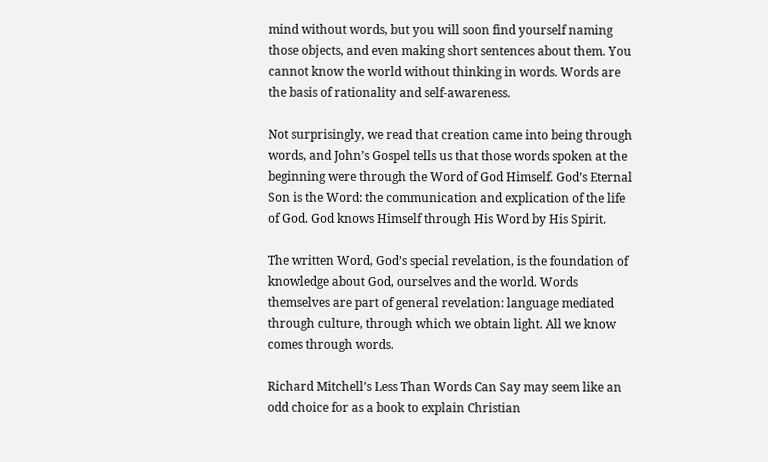mind without words, but you will soon find yourself naming those objects, and even making short sentences about them. You cannot know the world without thinking in words. Words are the basis of rationality and self-awareness.

Not surprisingly, we read that creation came into being through words, and John’s Gospel tells us that those words spoken at the beginning were through the Word of God Himself. God’s Eternal Son is the Word: the communication and explication of the life of God. God knows Himself through His Word by His Spirit.

The written Word, God’s special revelation, is the foundation of knowledge about God, ourselves and the world. Words themselves are part of general revelation: language mediated through culture, through which we obtain light. All we know comes through words.

Richard Mitchell’s Less Than Words Can Say may seem like an odd choice for as a book to explain Christian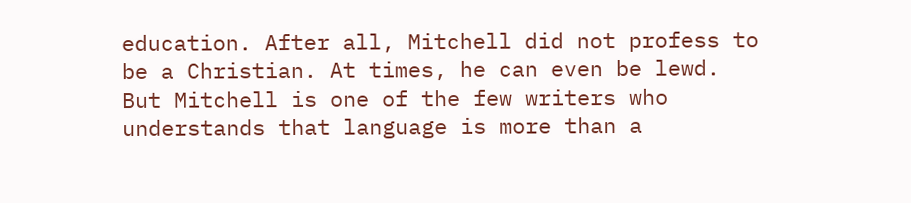education. After all, Mitchell did not profess to be a Christian. At times, he can even be lewd. But Mitchell is one of the few writers who understands that language is more than a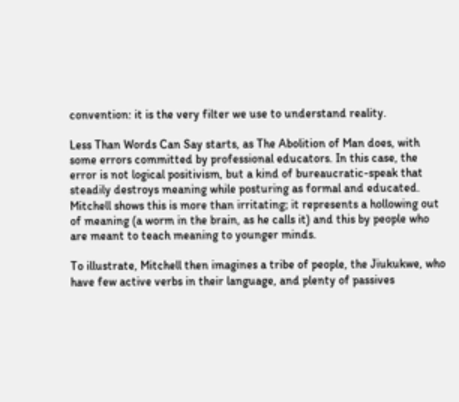convention: it is the very filter we use to understand reality.

Less Than Words Can Say starts, as The Abolition of Man does, with some errors committed by professional educators. In this case, the error is not logical positivism, but a kind of bureaucratic-speak that steadily destroys meaning while posturing as formal and educated. Mitchell shows this is more than irritating; it represents a hollowing out of meaning (a worm in the brain, as he calls it) and this by people who are meant to teach meaning to younger minds.

To illustrate, Mitchell then imagines a tribe of people, the Jiukukwe, who have few active verbs in their language, and plenty of passives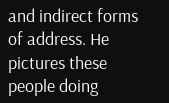and indirect forms of address. He pictures these people doing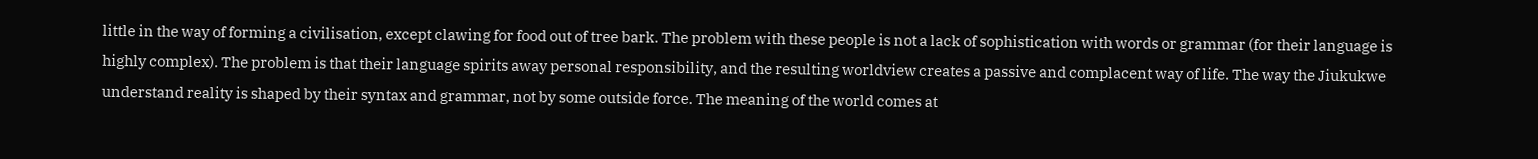little in the way of forming a civilisation, except clawing for food out of tree bark. The problem with these people is not a lack of sophistication with words or grammar (for their language is highly complex). The problem is that their language spirits away personal responsibility, and the resulting worldview creates a passive and complacent way of life. The way the Jiukukwe understand reality is shaped by their syntax and grammar, not by some outside force. The meaning of the world comes at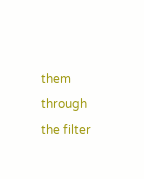them through the filter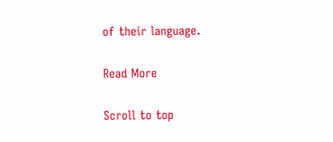of their language.

Read More

Scroll to top